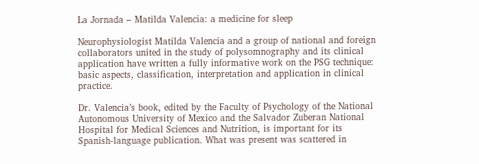La Jornada – Matilda Valencia: a medicine for sleep

Neurophysiologist Matilda Valencia and a group of national and foreign collaborators united in the study of polysomnography and its clinical application have written a fully informative work on the PSG technique: basic aspects, classification, interpretation and application in clinical practice.

Dr. Valencia’s book, edited by the Faculty of Psychology of the National Autonomous University of Mexico and the Salvador Zuberan National Hospital for Medical Sciences and Nutrition, is important for its Spanish-language publication. What was present was scattered in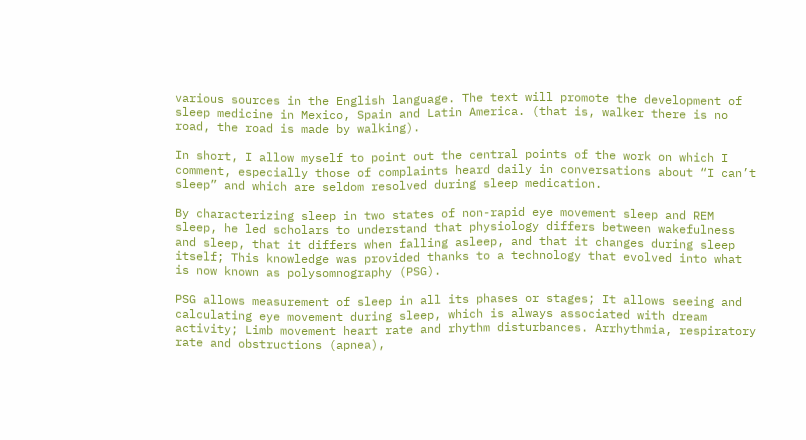various sources in the English language. The text will promote the development of sleep medicine in Mexico, Spain and Latin America. (that is, walker there is no road, the road is made by walking).

In short, I allow myself to point out the central points of the work on which I comment, especially those of complaints heard daily in conversations about “I can’t sleep” and which are seldom resolved during sleep medication.

By characterizing sleep in two states of non-rapid eye movement sleep and REM sleep, he led scholars to understand that physiology differs between wakefulness and sleep, that it differs when falling asleep, and that it changes during sleep itself; This knowledge was provided thanks to a technology that evolved into what is now known as polysomnography (PSG).

PSG allows measurement of sleep in all its phases or stages; It allows seeing and calculating eye movement during sleep, which is always associated with dream activity; Limb movement heart rate and rhythm disturbances. Arrhythmia, respiratory rate and obstructions (apnea),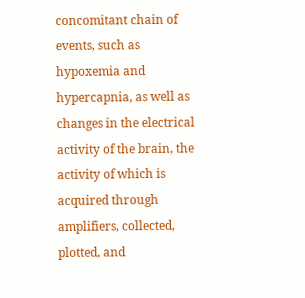concomitant chain of events, such as hypoxemia and hypercapnia, as well as changes in the electrical activity of the brain, the activity of which is acquired through amplifiers, collected, plotted, and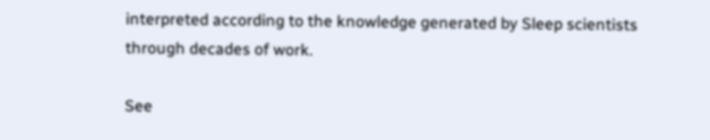interpreted according to the knowledge generated by Sleep scientists through decades of work.

See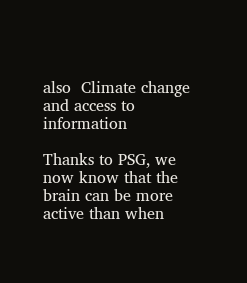also  Climate change and access to information

Thanks to PSG, we now know that the brain can be more active than when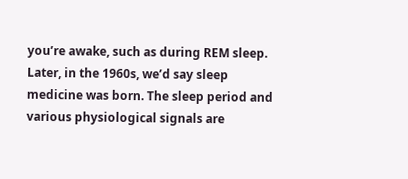you’re awake, such as during REM sleep. Later, in the 1960s, we’d say sleep medicine was born. The sleep period and various physiological signals are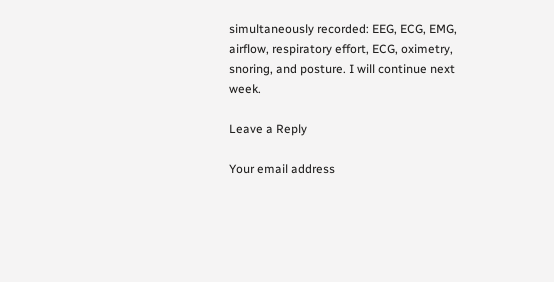simultaneously recorded: EEG, ECG, EMG, airflow, respiratory effort, ECG, oximetry, snoring, and posture. I will continue next week.

Leave a Reply

Your email address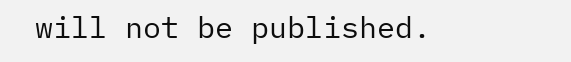will not be published.